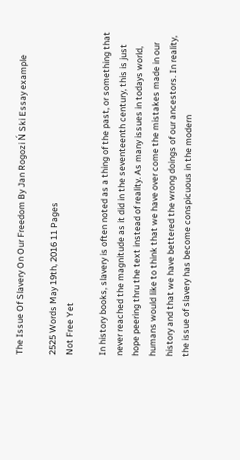The Issue Of Slavery On Our Freedom By Jan Rogozi Ń Ski Essay example

2525 Words May 19th, 2016 11 Pages
Not Free Yet

In history books, slavery is often noted as a thing of the past, or something that never reached the magnitude as it did in the seventeenth century, this is just hope peering thru the text instead of reality. As many issues in todays world, humans would like to think that we have over come the mistakes made in our history and that we have bettered the wrong doings of our ancestors. In reality, the issue of slavery has become conspicuous in the modern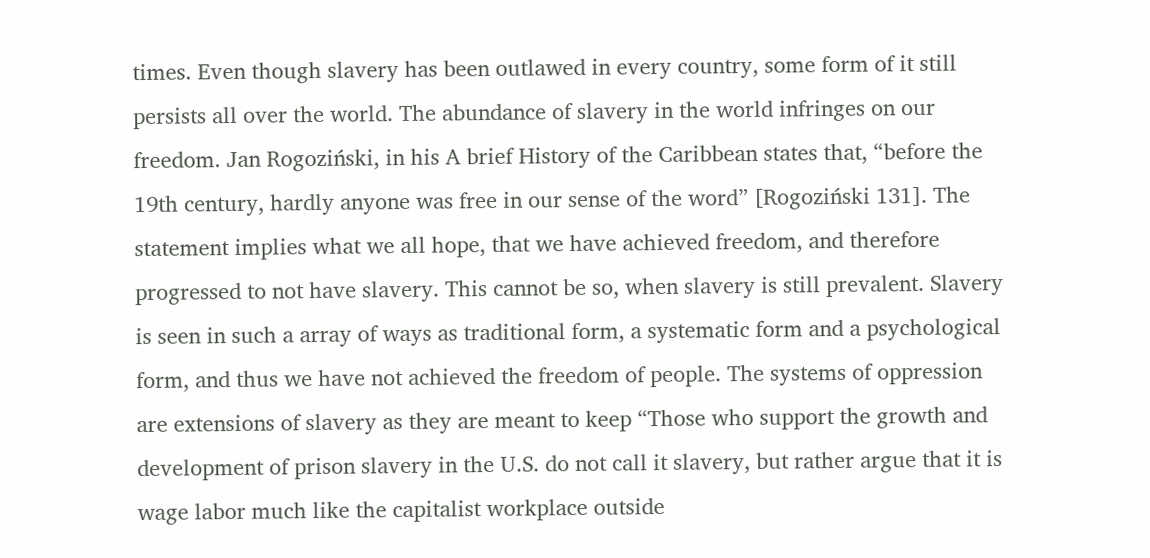times. Even though slavery has been outlawed in every country, some form of it still persists all over the world. The abundance of slavery in the world infringes on our freedom. Jan Rogoziński, in his A brief History of the Caribbean states that, “before the 19th century, hardly anyone was free in our sense of the word” [Rogoziński 131]. The statement implies what we all hope, that we have achieved freedom, and therefore progressed to not have slavery. This cannot be so, when slavery is still prevalent. Slavery is seen in such a array of ways as traditional form, a systematic form and a psychological form, and thus we have not achieved the freedom of people. The systems of oppression are extensions of slavery as they are meant to keep “Those who support the growth and development of prison slavery in the U.S. do not call it slavery, but rather argue that it is wage labor much like the capitalist workplace outside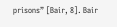prisons” [Bair, 8]. Bair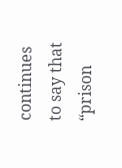continues to say that “prison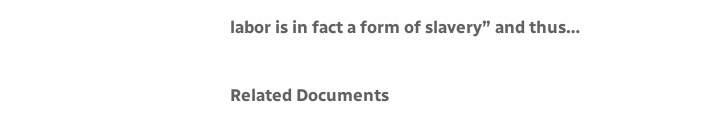labor is in fact a form of slavery” and thus…

Related Documents